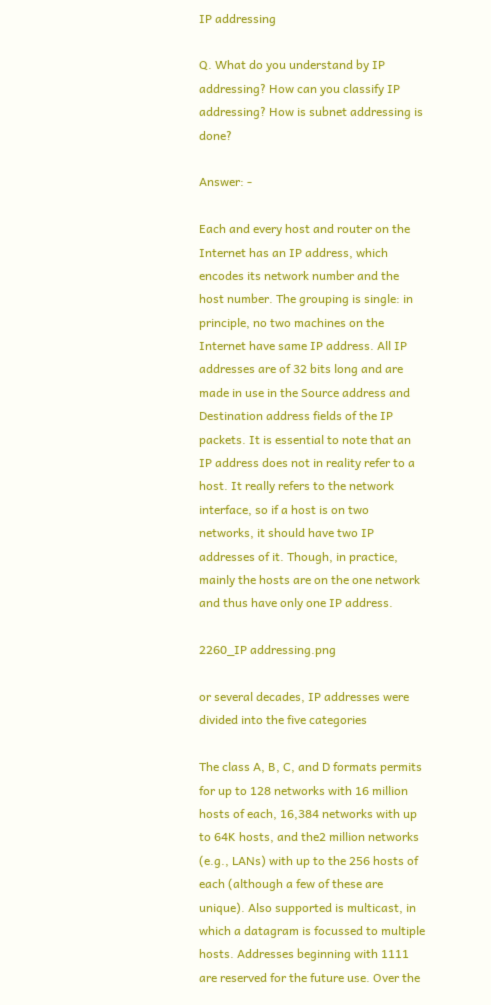IP addressing

Q. What do you understand by IP addressing? How can you classify IP addressing? How is subnet addressing is done?

Answer: -

Each and every host and router on the Internet has an IP address, which encodes its network number and the host number. The grouping is single: in principle, no two machines on the Internet have same IP address. All IP addresses are of 32 bits long and are made in use in the Source address and Destination address fields of the IP packets. It is essential to note that an IP address does not in reality refer to a host. It really refers to the network interface, so if a host is on two networks, it should have two IP addresses of it. Though, in practice, mainly the hosts are on the one network and thus have only one IP address.

2260_IP addressing.png

or several decades, IP addresses were divided into the five categories

The class A, B, C, and D formats permits for up to 128 networks with 16 million hosts of each, 16,384 networks with up to 64K hosts, and the2 million networks (e.g., LANs) with up to the 256 hosts of each (although a few of these are unique). Also supported is multicast, in which a datagram is focussed to multiple hosts. Addresses beginning with 1111 are reserved for the future use. Over the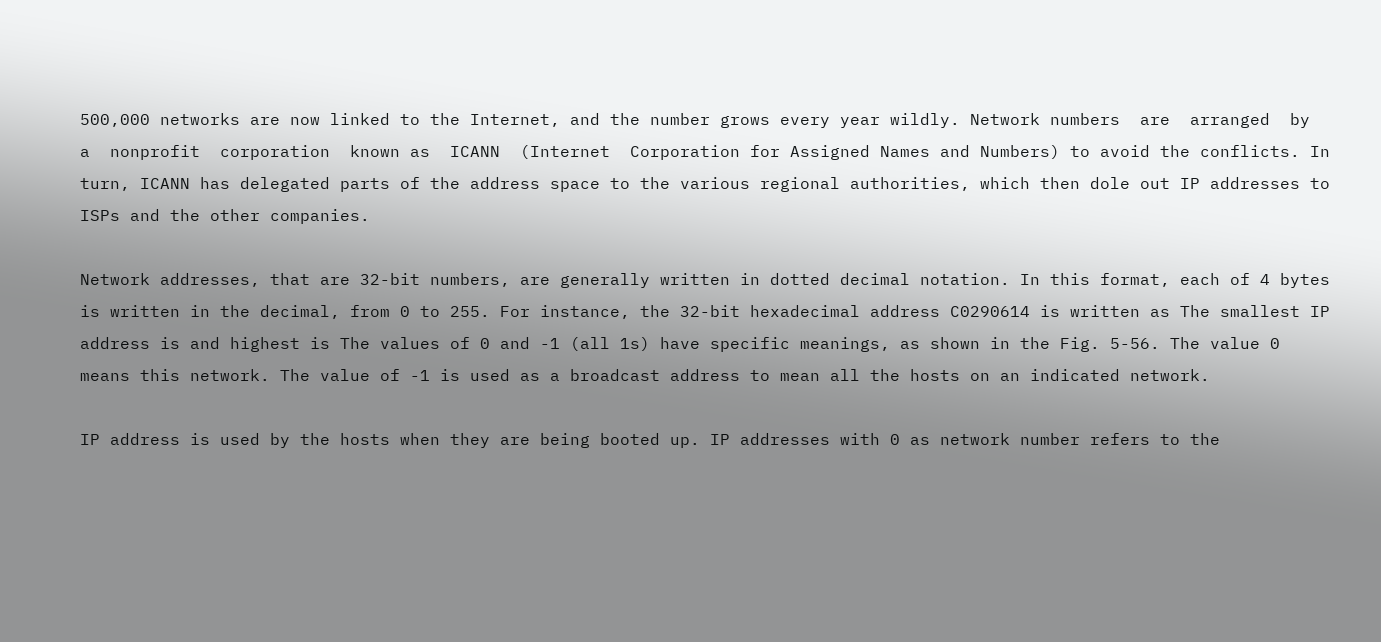500,000 networks are now linked to the Internet, and the number grows every year wildly. Network numbers  are  arranged  by  a  nonprofit  corporation  known as  ICANN  (Internet  Corporation for Assigned Names and Numbers) to avoid the conflicts. In turn, ICANN has delegated parts of the address space to the various regional authorities, which then dole out IP addresses to ISPs and the other companies.

Network addresses, that are 32-bit numbers, are generally written in dotted decimal notation. In this format, each of 4 bytes is written in the decimal, from 0 to 255. For instance, the 32-bit hexadecimal address C0290614 is written as The smallest IP address is and highest is The values of 0 and -1 (all 1s) have specific meanings, as shown in the Fig. 5-56. The value 0 means this network. The value of -1 is used as a broadcast address to mean all the hosts on an indicated network.

IP address is used by the hosts when they are being booted up. IP addresses with 0 as network number refers to the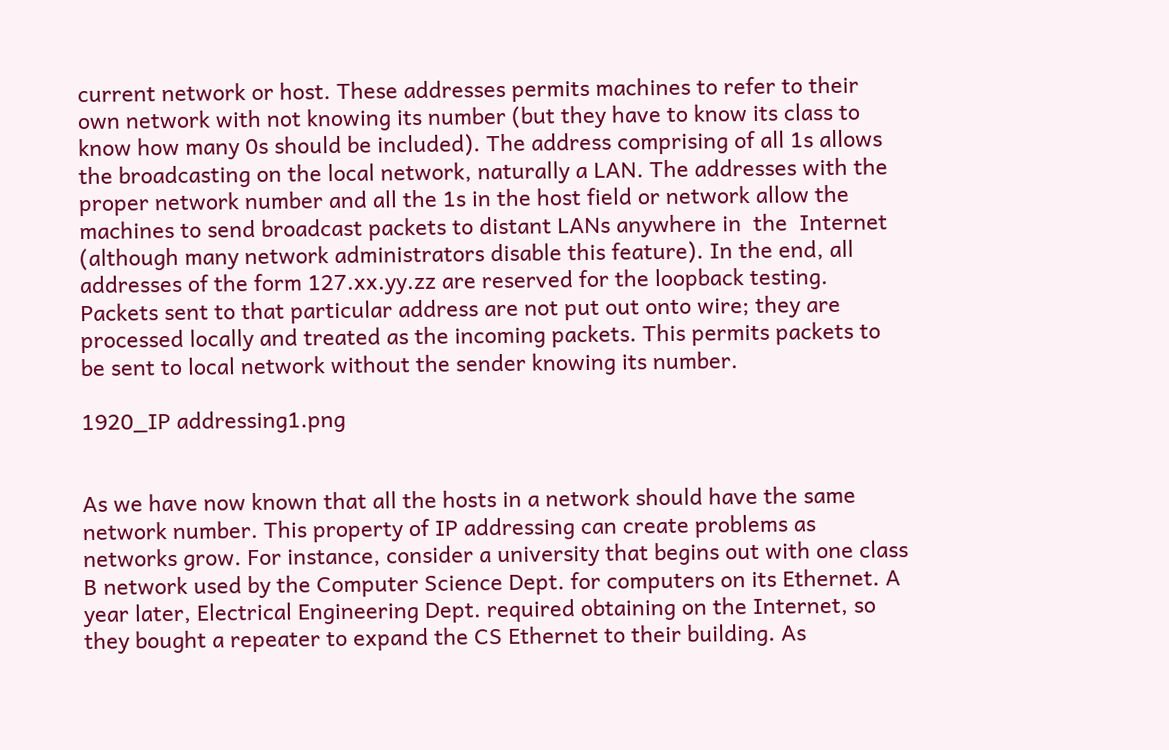current network or host. These addresses permits machines to refer to their own network with not knowing its number (but they have to know its class to know how many 0s should be included). The address comprising of all 1s allows the broadcasting on the local network, naturally a LAN. The addresses with the proper network number and all the 1s in the host field or network allow the machines to send broadcast packets to distant LANs anywhere in  the  Internet (although many network administrators disable this feature). In the end, all addresses of the form 127.xx.yy.zz are reserved for the loopback testing. Packets sent to that particular address are not put out onto wire; they are processed locally and treated as the incoming packets. This permits packets to be sent to local network without the sender knowing its number.

1920_IP addressing1.png


As we have now known that all the hosts in a network should have the same network number. This property of IP addressing can create problems as networks grow. For instance, consider a university that begins out with one class B network used by the Computer Science Dept. for computers on its Ethernet. A year later, Electrical Engineering Dept. required obtaining on the Internet, so they bought a repeater to expand the CS Ethernet to their building. As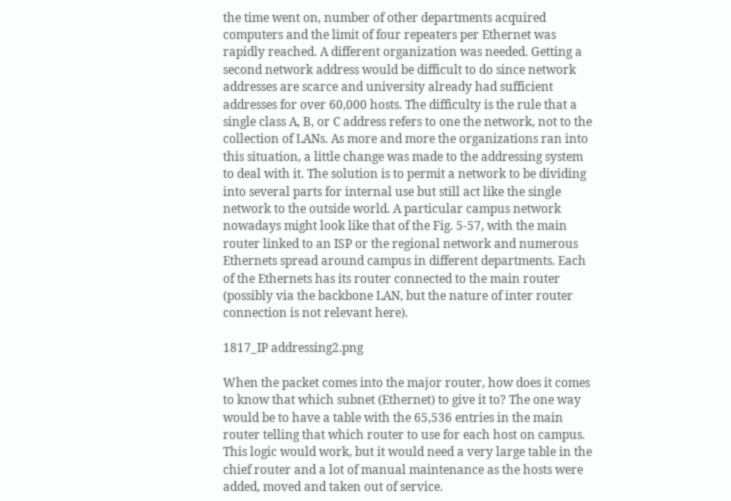the time went on, number of other departments acquired computers and the limit of four repeaters per Ethernet was rapidly reached. A different organization was needed. Getting a second network address would be difficult to do since network addresses are scarce and university already had sufficient addresses for over 60,000 hosts. The difficulty is the rule that a single class A, B, or C address refers to one the network, not to the collection of LANs. As more and more the organizations ran into this situation, a little change was made to the addressing system to deal with it. The solution is to permit a network to be dividing into several parts for internal use but still act like the single network to the outside world. A particular campus network nowadays might look like that of the Fig. 5-57, with the main router linked to an ISP or the regional network and numerous Ethernets spread around campus in different departments. Each of the Ethernets has its router connected to the main router (possibly via the backbone LAN, but the nature of inter router connection is not relevant here).

1817_IP addressing2.png

When the packet comes into the major router, how does it comes to know that which subnet (Ethernet) to give it to? The one way would be to have a table with the 65,536 entries in the main router telling that which router to use for each host on campus. This logic would work, but it would need a very large table in the chief router and a lot of manual maintenance as the hosts were added, moved and taken out of service.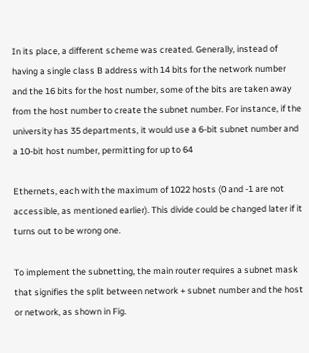In its place, a different scheme was created. Generally, instead of having a single class B address with 14 bits for the network number and the 16 bits for the host number, some of the bits are taken away from the host number to create the subnet number. For instance, if the university has 35 departments, it would use a 6-bit subnet number and a 10-bit host number, permitting for up to 64

Ethernets, each with the maximum of 1022 hosts (0 and -1 are not accessible, as mentioned earlier). This divide could be changed later if it turns out to be wrong one.

To implement the subnetting, the main router requires a subnet mask that signifies the split between network + subnet number and the host or network, as shown in Fig.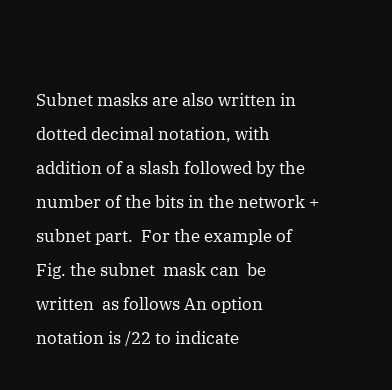Subnet masks are also written in dotted decimal notation, with addition of a slash followed by the number of the bits in the network + subnet part.  For the example of Fig. the subnet  mask can  be  written  as follows An option notation is /22 to indicate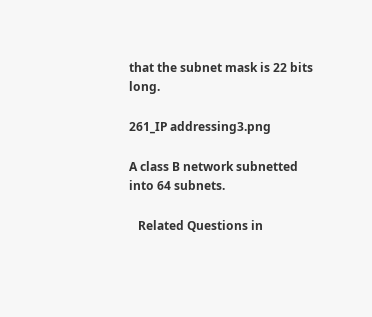that the subnet mask is 22 bits long.

261_IP addressing3.png

A class B network subnetted into 64 subnets.

   Related Questions in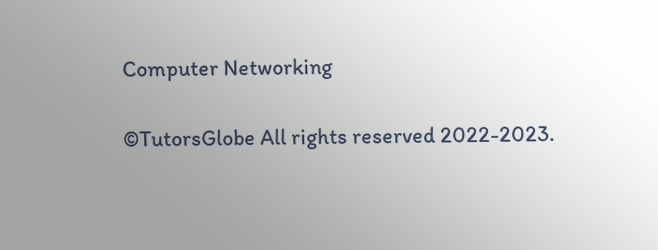Computer Networking

©TutorsGlobe All rights reserved 2022-2023.